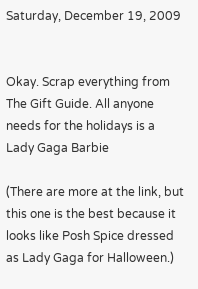Saturday, December 19, 2009


Okay. Scrap everything from The Gift Guide. All anyone needs for the holidays is a Lady Gaga Barbie

(There are more at the link, but this one is the best because it looks like Posh Spice dressed as Lady Gaga for Halloween.)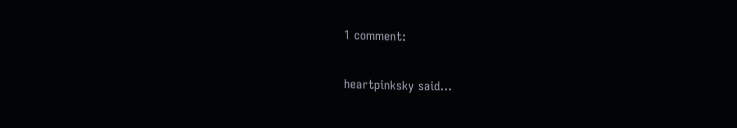1 comment:

heartpinksky said...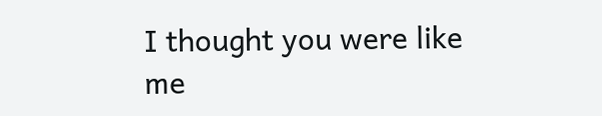I thought you were like me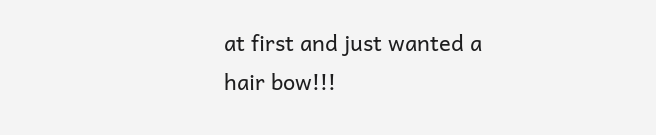at first and just wanted a hair bow!!!